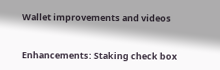Wallet improvements and videos


Enhancements: Staking check box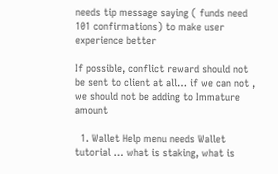needs tip message saying ( funds need 101 confirmations) to make user experience better

If possible, conflict reward should not be sent to client at all… if we can not , we should not be adding to Immature amount

  1. Wallet Help menu needs Wallet tutorial … what is staking, what is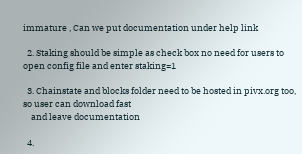immature , Can we put documentation under help link

  2. Staking should be simple as check box no need for users to open config file and enter staking=1

  3. Chainstate and blocks folder need to be hosted in pivx.org too, so user can download fast
    and leave documentation

  4.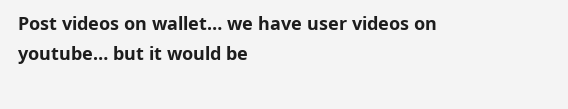Post videos on wallet… we have user videos on youtube… but it would be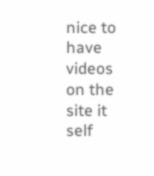nice to have videos on the site it self